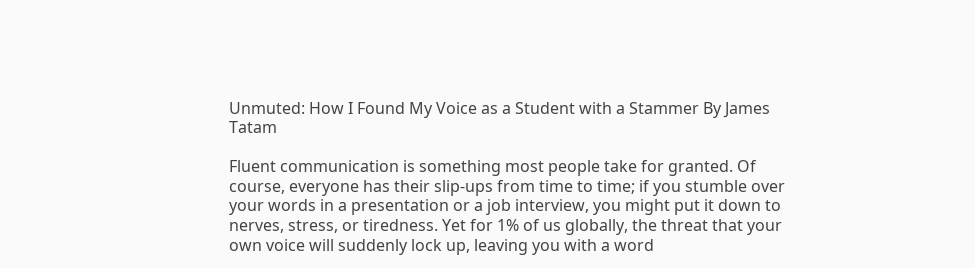Unmuted: How I Found My Voice as a Student with a Stammer By James Tatam

Fluent communication is something most people take for granted. Of course, everyone has their slip-ups from time to time; if you stumble over your words in a presentation or a job interview, you might put it down to nerves, stress, or tiredness. Yet for 1% of us globally, the threat that your own voice will suddenly lock up, leaving you with a word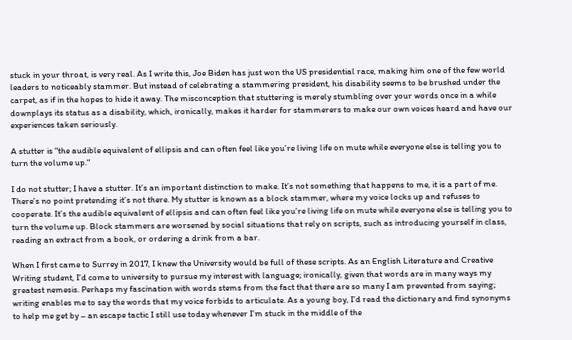stuck in your throat, is very real. As I write this, Joe Biden has just won the US presidential race, making him one of the few world leaders to noticeably stammer. But instead of celebrating a stammering president, his disability seems to be brushed under the carpet, as if in the hopes to hide it away. The misconception that stuttering is merely stumbling over your words once in a while downplays its status as a disability, which, ironically, makes it harder for stammerers to make our own voices heard and have our experiences taken seriously.

A stutter is "the audible equivalent of ellipsis and can often feel like you’re living life on mute while everyone else is telling you to turn the volume up."

I do not stutter; I have a stutter. It’s an important distinction to make. It’s not something that happens to me, it is a part of me. There’s no point pretending it’s not there. My stutter is known as a block stammer, where my voice locks up and refuses to cooperate. It’s the audible equivalent of ellipsis and can often feel like you’re living life on mute while everyone else is telling you to turn the volume up. Block stammers are worsened by social situations that rely on scripts, such as introducing yourself in class, reading an extract from a book, or ordering a drink from a bar.

When I first came to Surrey in 2017, I knew the University would be full of these scripts. As an English Literature and Creative Writing student, I’d come to university to pursue my interest with language; ironically, given that words are in many ways my greatest nemesis. Perhaps my fascination with words stems from the fact that there are so many I am prevented from saying; writing enables me to say the words that my voice forbids to articulate. As a young boy, I’d read the dictionary and find synonyms to help me get by – an escape tactic I still use today whenever I’m stuck in the middle of the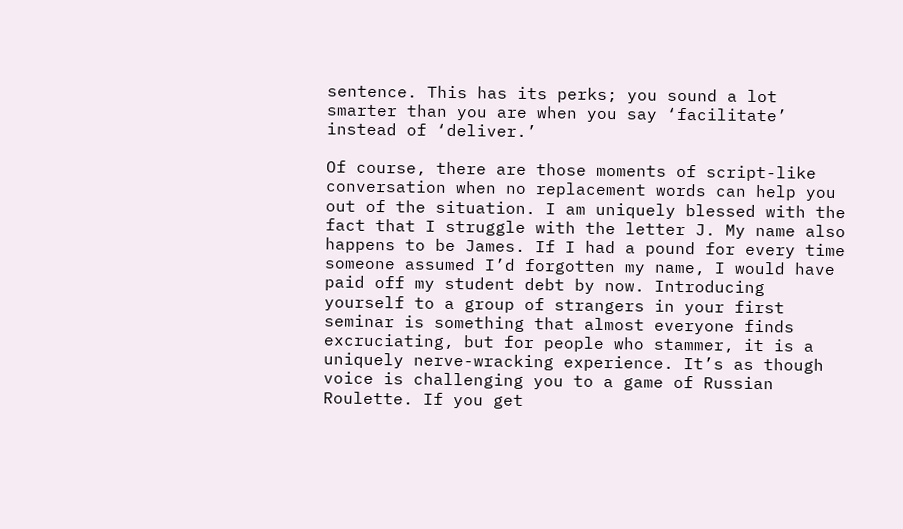sentence. This has its perks; you sound a lot smarter than you are when you say ‘facilitate’ instead of ‘deliver.’

Of course, there are those moments of script-like conversation when no replacement words can help you out of the situation. I am uniquely blessed with the fact that I struggle with the letter J. My name also happens to be James. If I had a pound for every time someone assumed I’d forgotten my name, I would have paid off my student debt by now. Introducing yourself to a group of strangers in your first seminar is something that almost everyone finds excruciating, but for people who stammer, it is a uniquely nerve-wracking experience. It’s as though voice is challenging you to a game of Russian Roulette. If you get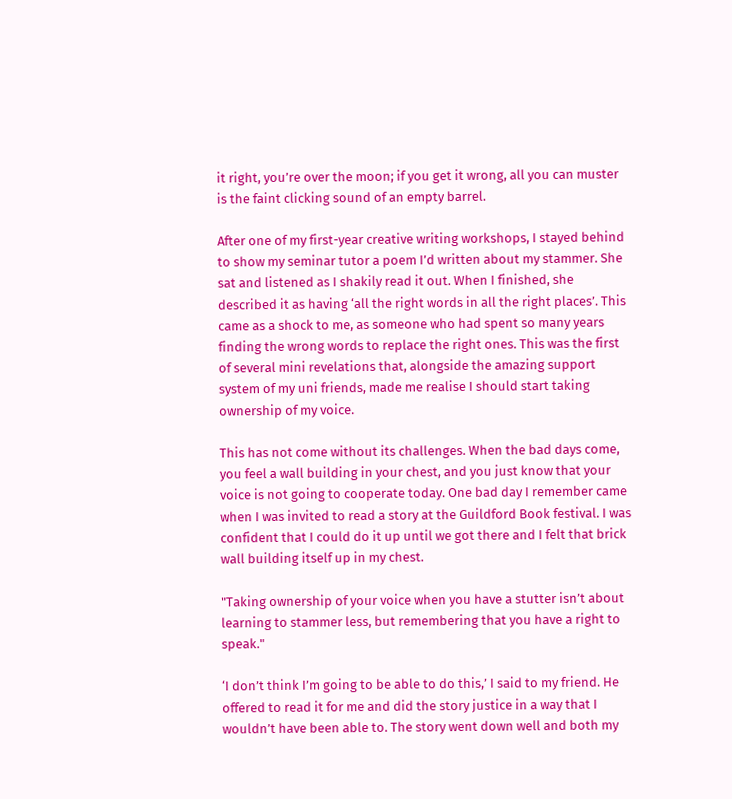it right, you’re over the moon; if you get it wrong, all you can muster is the faint clicking sound of an empty barrel.

After one of my first-year creative writing workshops, I stayed behind to show my seminar tutor a poem I’d written about my stammer. She sat and listened as I shakily read it out. When I finished, she described it as having ‘all the right words in all the right places’. This came as a shock to me, as someone who had spent so many years finding the wrong words to replace the right ones. This was the first of several mini revelations that, alongside the amazing support system of my uni friends, made me realise I should start taking ownership of my voice.

This has not come without its challenges. When the bad days come, you feel a wall building in your chest, and you just know that your voice is not going to cooperate today. One bad day I remember came when I was invited to read a story at the Guildford Book festival. I was confident that I could do it up until we got there and I felt that brick wall building itself up in my chest.

"Taking ownership of your voice when you have a stutter isn’t about learning to stammer less, but remembering that you have a right to speak."

‘I don’t think I’m going to be able to do this,’ I said to my friend. He offered to read it for me and did the story justice in a way that I wouldn’t have been able to. The story went down well and both my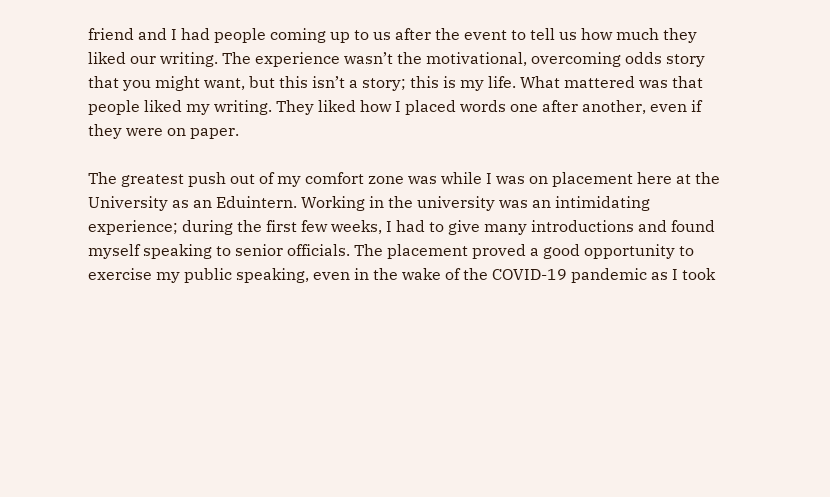friend and I had people coming up to us after the event to tell us how much they liked our writing. The experience wasn’t the motivational, overcoming odds story that you might want, but this isn’t a story; this is my life. What mattered was that people liked my writing. They liked how I placed words one after another, even if they were on paper.

The greatest push out of my comfort zone was while I was on placement here at the University as an Eduintern. Working in the university was an intimidating experience; during the first few weeks, I had to give many introductions and found myself speaking to senior officials. The placement proved a good opportunity to exercise my public speaking, even in the wake of the COVID-19 pandemic as I took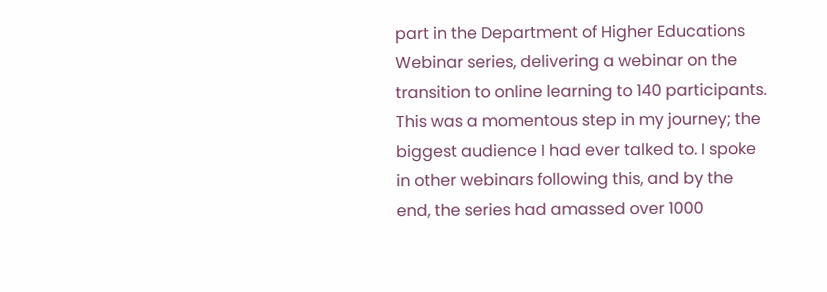part in the Department of Higher Educations Webinar series, delivering a webinar on the transition to online learning to 140 participants. This was a momentous step in my journey; the biggest audience I had ever talked to. I spoke in other webinars following this, and by the end, the series had amassed over 1000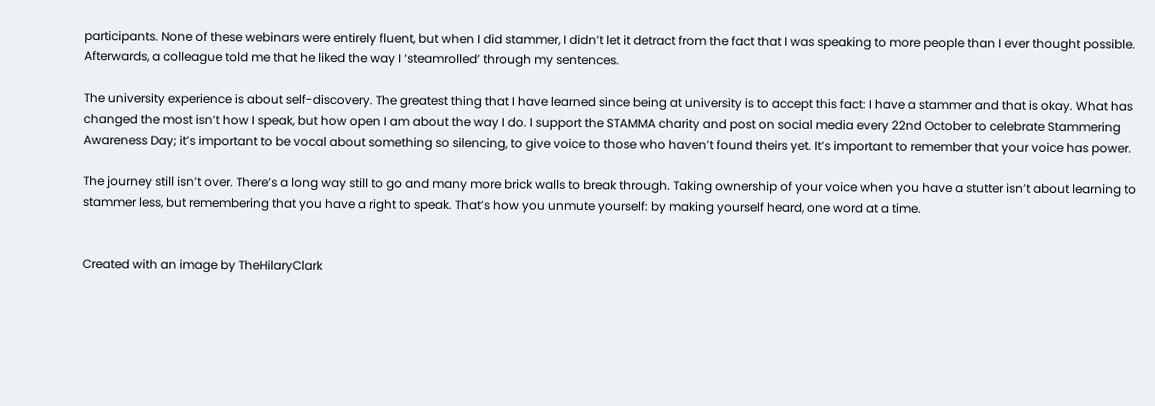participants. None of these webinars were entirely fluent, but when I did stammer, I didn’t let it detract from the fact that I was speaking to more people than I ever thought possible. Afterwards, a colleague told me that he liked the way I ‘steamrolled’ through my sentences.

The university experience is about self-discovery. The greatest thing that I have learned since being at university is to accept this fact: I have a stammer and that is okay. What has changed the most isn’t how I speak, but how open I am about the way I do. I support the STAMMA charity and post on social media every 22nd October to celebrate Stammering Awareness Day; it’s important to be vocal about something so silencing, to give voice to those who haven’t found theirs yet. It’s important to remember that your voice has power.

The journey still isn’t over. There’s a long way still to go and many more brick walls to break through. Taking ownership of your voice when you have a stutter isn’t about learning to stammer less, but remembering that you have a right to speak. That’s how you unmute yourself: by making yourself heard, one word at a time.


Created with an image by TheHilaryClark